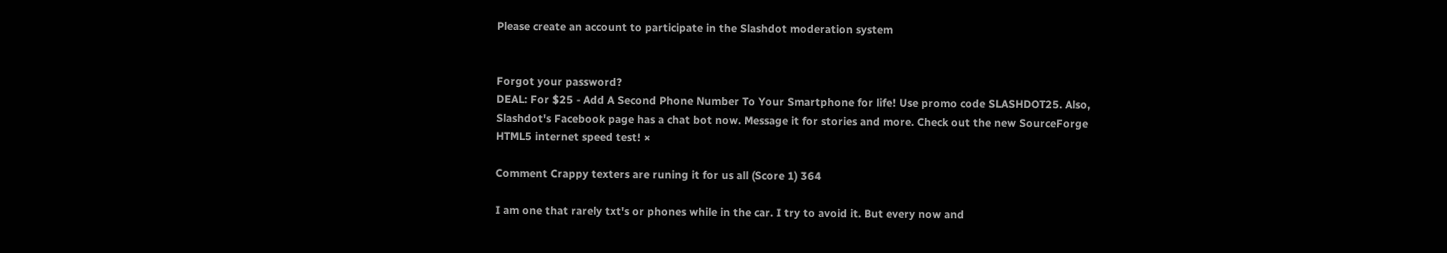Please create an account to participate in the Slashdot moderation system


Forgot your password?
DEAL: For $25 - Add A Second Phone Number To Your Smartphone for life! Use promo code SLASHDOT25. Also, Slashdot's Facebook page has a chat bot now. Message it for stories and more. Check out the new SourceForge HTML5 internet speed test! ×

Comment Crappy texters are runing it for us all (Score 1) 364

I am one that rarely txt's or phones while in the car. I try to avoid it. But every now and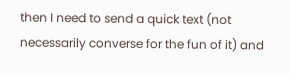then I need to send a quick text (not necessarily converse for the fun of it) and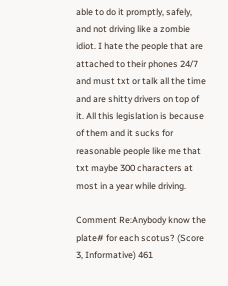able to do it promptly, safely, and not driving like a zombie idiot. I hate the people that are attached to their phones 24/7 and must txt or talk all the time and are shitty drivers on top of it. All this legislation is because of them and it sucks for reasonable people like me that txt maybe 300 characters at most in a year while driving.

Comment Re:Anybody know the plate# for each scotus? (Score 3, Informative) 461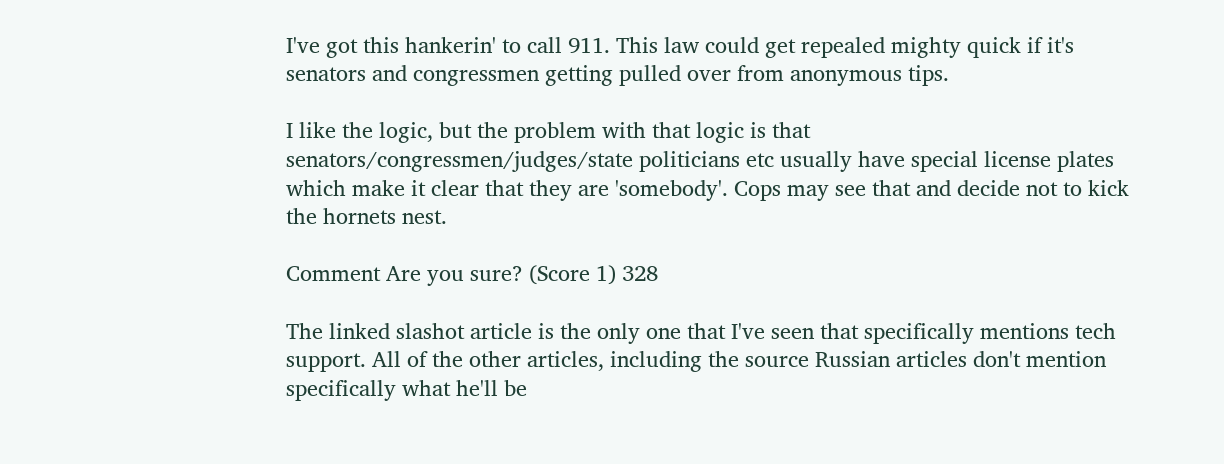I've got this hankerin' to call 911. This law could get repealed mighty quick if it's senators and congressmen getting pulled over from anonymous tips.

I like the logic, but the problem with that logic is that senators/congressmen/judges/state politicians etc usually have special license plates which make it clear that they are 'somebody'. Cops may see that and decide not to kick the hornets nest.

Comment Are you sure? (Score 1) 328

The linked slashot article is the only one that I've seen that specifically mentions tech support. All of the other articles, including the source Russian articles don't mention specifically what he'll be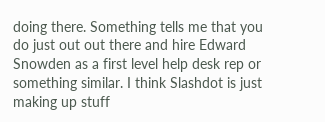doing there. Something tells me that you do just out out there and hire Edward Snowden as a first level help desk rep or something similar. I think Slashdot is just making up stuff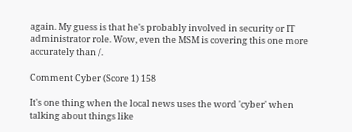again. My guess is that he's probably involved in security or IT administrator role. Wow, even the MSM is covering this one more accurately than /.

Comment Cyber (Score 1) 158

It's one thing when the local news uses the word 'cyber' when talking about things like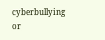cyberbullying or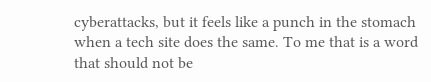cyberattacks, but it feels like a punch in the stomach when a tech site does the same. To me that is a word that should not be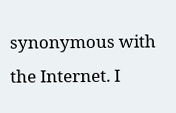synonymous with the Internet. I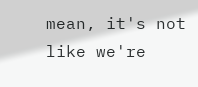mean, it's not like we're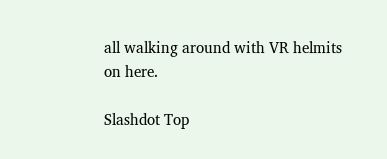all walking around with VR helmits on here.

Slashdot Top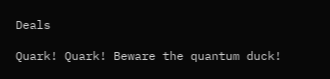Deals

Quark! Quark! Beware the quantum duck!